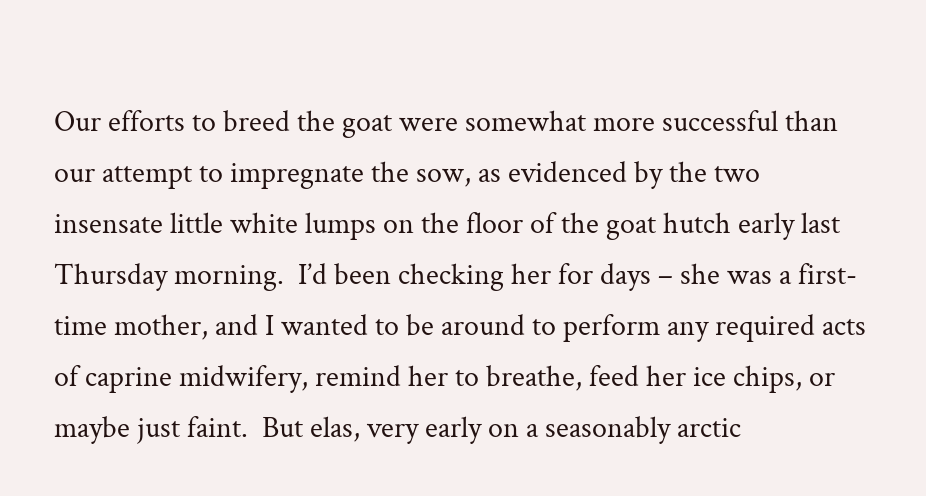Our efforts to breed the goat were somewhat more successful than our attempt to impregnate the sow, as evidenced by the two insensate little white lumps on the floor of the goat hutch early last Thursday morning.  I’d been checking her for days – she was a first-time mother, and I wanted to be around to perform any required acts of caprine midwifery, remind her to breathe, feed her ice chips, or maybe just faint.  But elas, very early on a seasonably arctic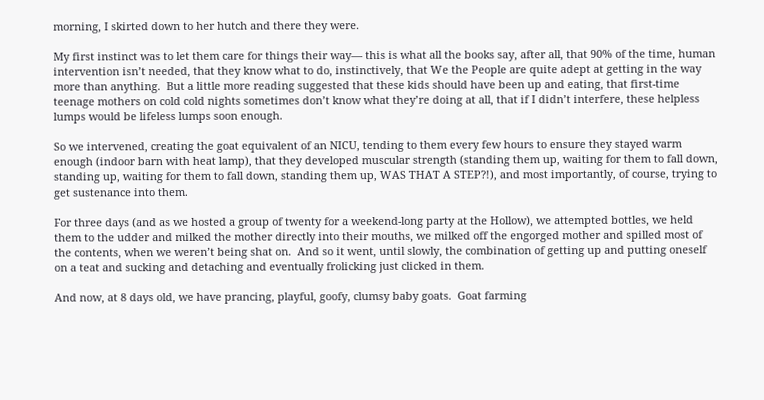morning, I skirted down to her hutch and there they were.

My first instinct was to let them care for things their way— this is what all the books say, after all, that 90% of the time, human intervention isn’t needed, that they know what to do, instinctively, that We the People are quite adept at getting in the way more than anything.  But a little more reading suggested that these kids should have been up and eating, that first-time teenage mothers on cold cold nights sometimes don’t know what they’re doing at all, that if I didn’t interfere, these helpless lumps would be lifeless lumps soon enough.

So we intervened, creating the goat equivalent of an NICU, tending to them every few hours to ensure they stayed warm enough (indoor barn with heat lamp), that they developed muscular strength (standing them up, waiting for them to fall down, standing up, waiting for them to fall down, standing them up, WAS THAT A STEP?!), and most importantly, of course, trying to get sustenance into them.

For three days (and as we hosted a group of twenty for a weekend-long party at the Hollow), we attempted bottles, we held them to the udder and milked the mother directly into their mouths, we milked off the engorged mother and spilled most of the contents, when we weren’t being shat on.  And so it went, until slowly, the combination of getting up and putting oneself on a teat and sucking and detaching and eventually frolicking just clicked in them.

And now, at 8 days old, we have prancing, playful, goofy, clumsy baby goats.  Goat farming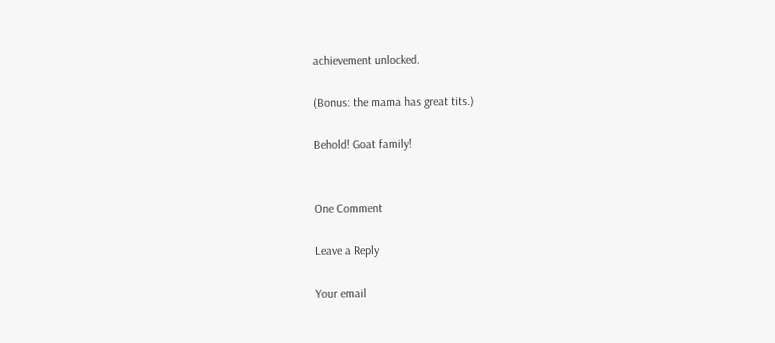achievement unlocked.

(Bonus: the mama has great tits.)

Behold! Goat family!


One Comment

Leave a Reply

Your email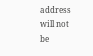address will not be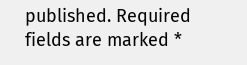published. Required fields are marked *